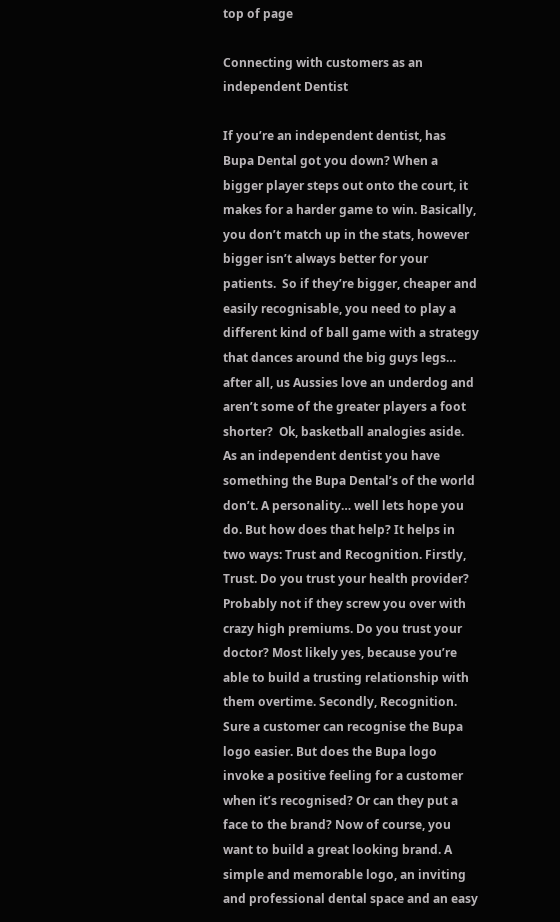top of page

Connecting with customers as an independent Dentist

If you’re an independent dentist, has Bupa Dental got you down? When a bigger player steps out onto the court, it makes for a harder game to win. Basically, you don’t match up in the stats, however bigger isn’t always better for your patients.  So if they’re bigger, cheaper and easily recognisable, you need to play a different kind of ball game with a strategy that dances around the big guys legs… after all, us Aussies love an underdog and aren’t some of the greater players a foot shorter?  Ok, basketball analogies aside. As an independent dentist you have something the Bupa Dental’s of the world don’t. A personality… well lets hope you do. But how does that help? It helps in two ways: Trust and Recognition. Firstly, Trust. Do you trust your health provider? Probably not if they screw you over with crazy high premiums. Do you trust your doctor? Most likely yes, because you’re able to build a trusting relationship with them overtime. Secondly, Recognition. Sure a customer can recognise the Bupa logo easier. But does the Bupa logo invoke a positive feeling for a customer when it’s recognised? Or can they put a face to the brand? Now of course, you want to build a great looking brand. A simple and memorable logo, an inviting and professional dental space and an easy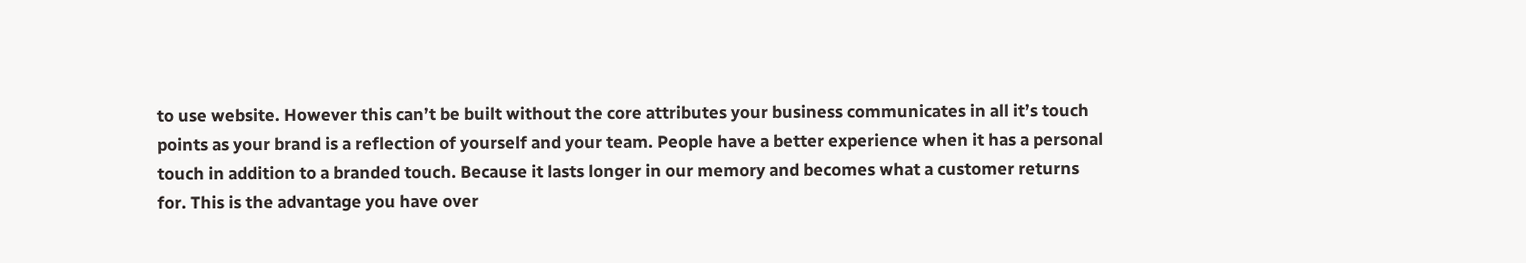to use website. However this can’t be built without the core attributes your business communicates in all it’s touch points as your brand is a reflection of yourself and your team. People have a better experience when it has a personal touch in addition to a branded touch. Because it lasts longer in our memory and becomes what a customer returns for. This is the advantage you have over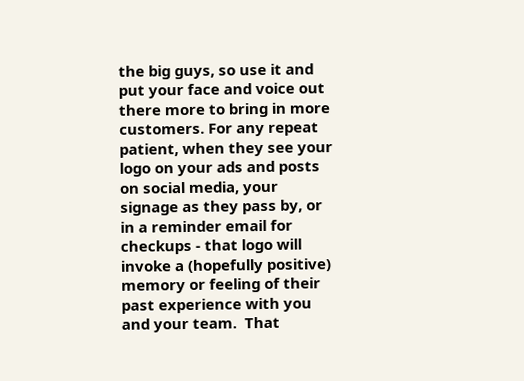the big guys, so use it and put your face and voice out there more to bring in more customers. For any repeat patient, when they see your logo on your ads and posts on social media, your signage as they pass by, or in a reminder email for checkups - that logo will invoke a (hopefully positive) memory or feeling of their past experience with you and your team.  That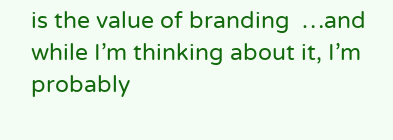is the value of branding  …and while I’m thinking about it, I’m probably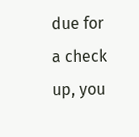due for a check up, you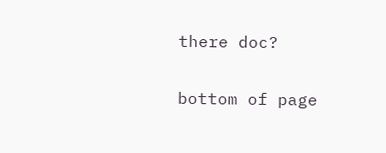there doc?


bottom of page